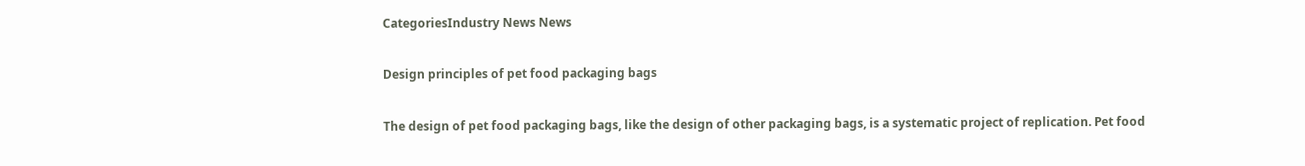CategoriesIndustry News News

Design principles of pet food packaging bags

The design of pet food packaging bags, like the design of other packaging bags, is a systematic project of replication. Pet food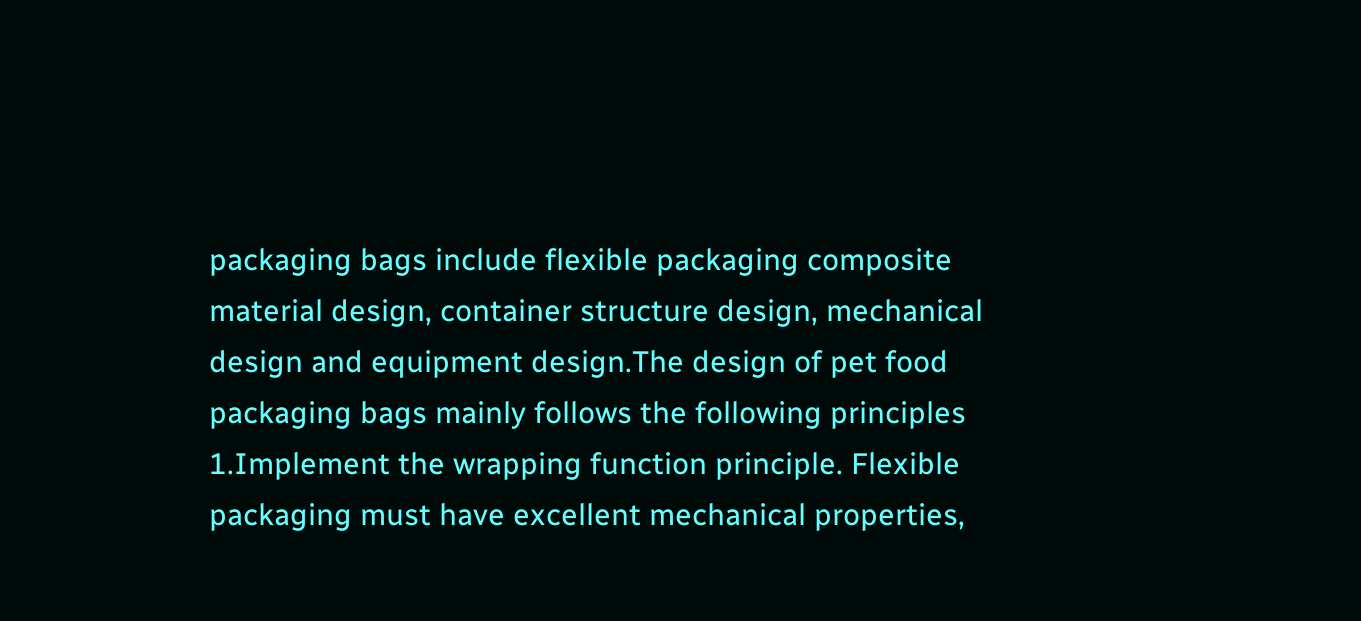packaging bags include flexible packaging composite material design, container structure design, mechanical design and equipment design.The design of pet food packaging bags mainly follows the following principles 1.Implement the wrapping function principle. Flexible packaging must have excellent mechanical properties,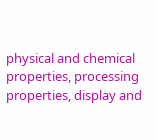physical and chemical properties, processing properties, display and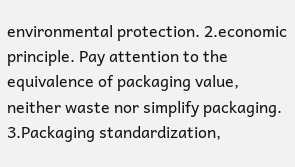environmental protection. 2.economic principle. Pay attention to the equivalence of packaging value, neither waste nor simplify packaging. 3.Packaging standardization,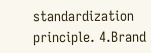standardization principle. 4.Brand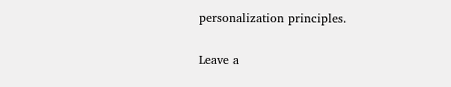personalization principles.

Leave a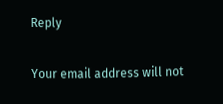Reply

Your email address will not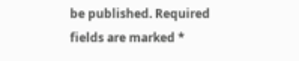be published. Required fields are marked *